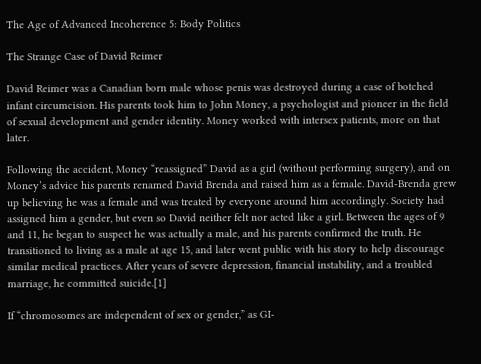The Age of Advanced Incoherence 5: Body Politics

The Strange Case of David Reimer

David Reimer was a Canadian born male whose penis was destroyed during a case of botched infant circumcision. His parents took him to John Money, a psychologist and pioneer in the field of sexual development and gender identity. Money worked with intersex patients, more on that later.

Following the accident, Money “reassigned” David as a girl (without performing surgery), and on Money’s advice his parents renamed David Brenda and raised him as a female. David-Brenda grew up believing he was a female and was treated by everyone around him accordingly. Society had assigned him a gender, but even so David neither felt nor acted like a girl. Between the ages of 9 and 11, he began to suspect he was actually a male, and his parents confirmed the truth. He transitioned to living as a male at age 15, and later went public with his story to help discourage similar medical practices. After years of severe depression, financial instability, and a troubled marriage, he committed suicide.[1]

If “chromosomes are independent of sex or gender,” as GI-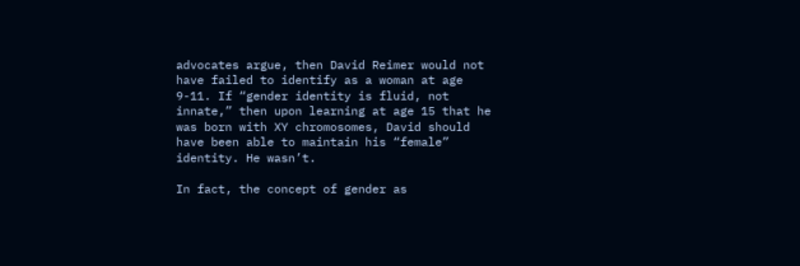advocates argue, then David Reimer would not have failed to identify as a woman at age 9-11. If “gender identity is fluid, not innate,” then upon learning at age 15 that he was born with XY chromosomes, David should have been able to maintain his “female” identity. He wasn’t.

In fact, the concept of gender as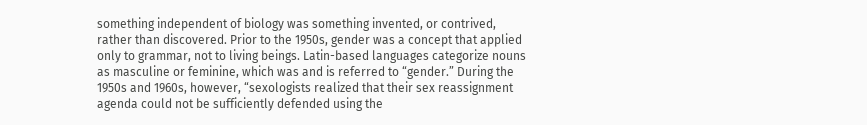something independent of biology was something invented, or contrived, rather than discovered. Prior to the 1950s, gender was a concept that applied only to grammar, not to living beings. Latin-based languages categorize nouns as masculine or feminine, which was and is referred to “gender.” During the 1950s and 1960s, however, “sexologists realized that their sex reassignment agenda could not be sufficiently defended using the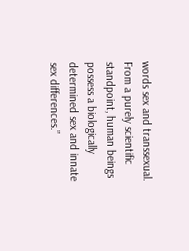words sex and transsexual. From a purely scientific standpoint, human beings possess a biologically determined sex and innate sex differences.”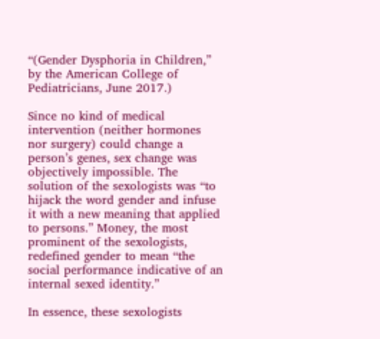“(Gender Dysphoria in Children,” by the American College of Pediatricians, June 2017.)

Since no kind of medical intervention (neither hormones nor surgery) could change a person’s genes, sex change was objectively impossible. The solution of the sexologists was “to hijack the word gender and infuse it with a new meaning that applied to persons.” Money, the most prominent of the sexologists, redefined gender to mean “the social performance indicative of an internal sexed identity.”

In essence, these sexologists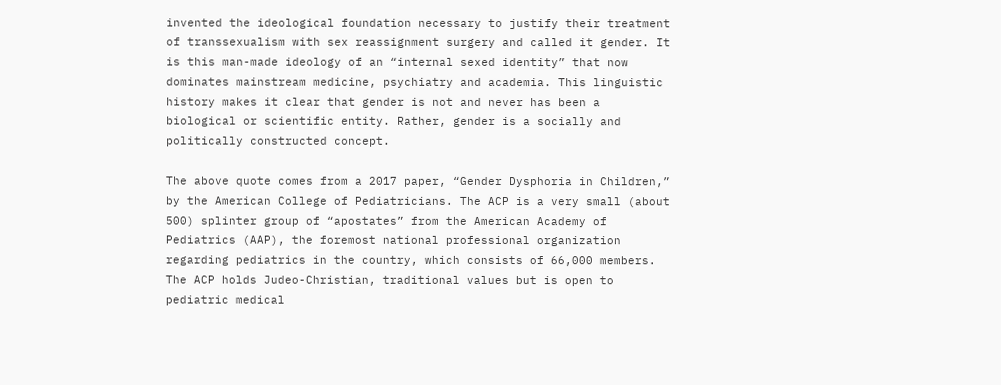invented the ideological foundation necessary to justify their treatment of transsexualism with sex reassignment surgery and called it gender. It is this man-made ideology of an “internal sexed identity” that now dominates mainstream medicine, psychiatry and academia. This linguistic history makes it clear that gender is not and never has been a biological or scientific entity. Rather, gender is a socially and politically constructed concept.

The above quote comes from a 2017 paper, “Gender Dysphoria in Children,” by the American College of Pediatricians. The ACP is a very small (about 500) splinter group of “apostates” from the American Academy of Pediatrics (AAP), the foremost national professional organization regarding pediatrics in the country, which consists of 66,000 members.  The ACP holds Judeo-Christian, traditional values but is open to pediatric medical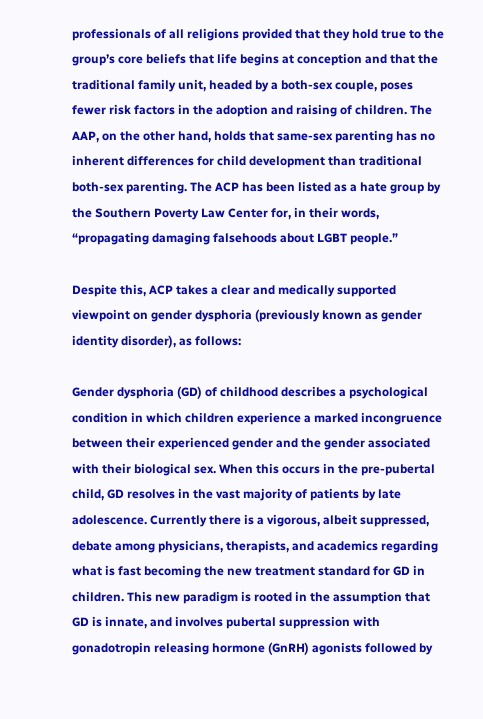professionals of all religions provided that they hold true to the group’s core beliefs that life begins at conception and that the traditional family unit, headed by a both-sex couple, poses fewer risk factors in the adoption and raising of children. The AAP, on the other hand, holds that same-sex parenting has no inherent differences for child development than traditional both-sex parenting. The ACP has been listed as a hate group by the Southern Poverty Law Center for, in their words, “propagating damaging falsehoods about LGBT people.”

Despite this, ACP takes a clear and medically supported viewpoint on gender dysphoria (previously known as gender identity disorder), as follows:

Gender dysphoria (GD) of childhood describes a psychological condition in which children experience a marked incongruence between their experienced gender and the gender associated with their biological sex. When this occurs in the pre-pubertal child, GD resolves in the vast majority of patients by late adolescence. Currently there is a vigorous, albeit suppressed, debate among physicians, therapists, and academics regarding what is fast becoming the new treatment standard for GD in children. This new paradigm is rooted in the assumption that GD is innate, and involves pubertal suppression with gonadotropin releasing hormone (GnRH) agonists followed by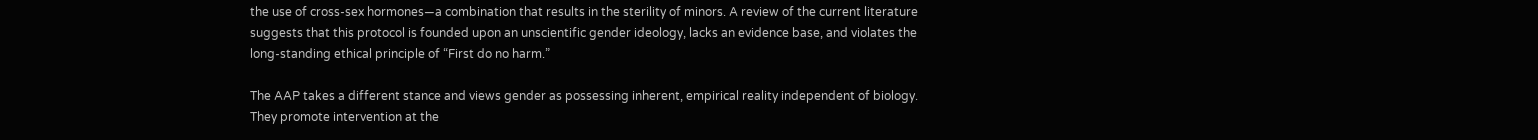the use of cross-sex hormones—a combination that results in the sterility of minors. A review of the current literature suggests that this protocol is founded upon an unscientific gender ideology, lacks an evidence base, and violates the long-standing ethical principle of “First do no harm.”

The AAP takes a different stance and views gender as possessing inherent, empirical reality independent of biology. They promote intervention at the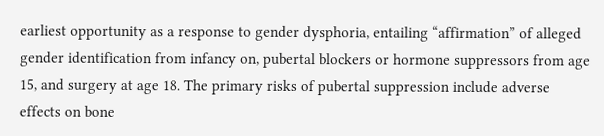earliest opportunity as a response to gender dysphoria, entailing “affirmation” of alleged gender identification from infancy on, pubertal blockers or hormone suppressors from age 15, and surgery at age 18. The primary risks of pubertal suppression include adverse effects on bone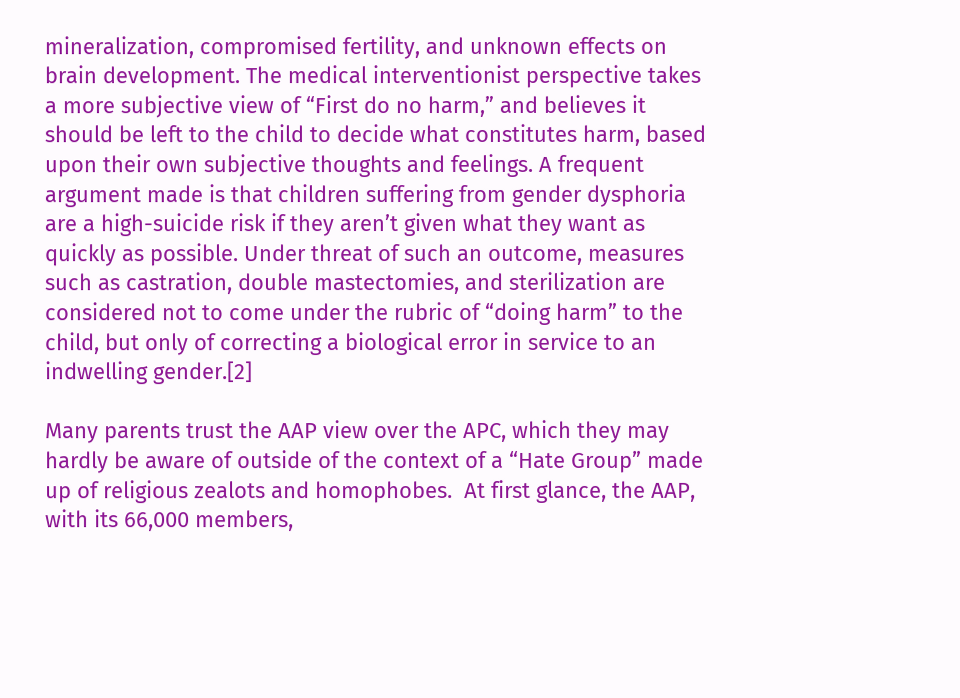mineralization, compromised fertility, and unknown effects on brain development. The medical interventionist perspective takes a more subjective view of “First do no harm,” and believes it should be left to the child to decide what constitutes harm, based upon their own subjective thoughts and feelings. A frequent argument made is that children suffering from gender dysphoria are a high-suicide risk if they aren’t given what they want as quickly as possible. Under threat of such an outcome, measures such as castration, double mastectomies, and sterilization are considered not to come under the rubric of “doing harm” to the child, but only of correcting a biological error in service to an indwelling gender.[2]

Many parents trust the AAP view over the APC, which they may hardly be aware of outside of the context of a “Hate Group” made up of religious zealots and homophobes.  At first glance, the AAP, with its 66,000 members,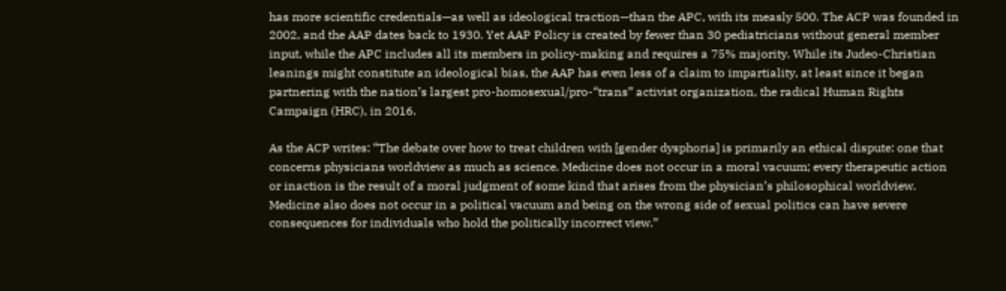has more scientific credentials—as well as ideological traction—than the APC, with its measly 500. The ACP was founded in 2002, and the AAP dates back to 1930. Yet AAP Policy is created by fewer than 30 pediatricians without general member input, while the APC includes all its members in policy-making and requires a 75% majority. While its Judeo-Christian leanings might constitute an ideological bias, the AAP has even less of a claim to impartiality, at least since it began partnering with the nation’s largest pro-homosexual/pro-“trans” activist organization, the radical Human Rights Campaign (HRC), in 2016.

As the ACP writes: “The debate over how to treat children with [gender dysphoria] is primarily an ethical dispute: one that concerns physicians worldview as much as science. Medicine does not occur in a moral vacuum; every therapeutic action or inaction is the result of a moral judgment of some kind that arises from the physician’s philosophical worldview. Medicine also does not occur in a political vacuum and being on the wrong side of sexual politics can have severe consequences for individuals who hold the politically incorrect view.”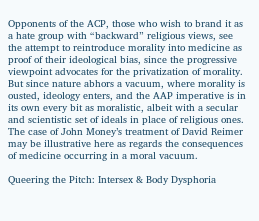Opponents of the ACP, those who wish to brand it as a hate group with “backward” religious views, see the attempt to reintroduce morality into medicine as proof of their ideological bias, since the progressive viewpoint advocates for the privatization of morality. But since nature abhors a vacuum, where morality is ousted, ideology enters, and the AAP imperative is in its own every bit as moralistic, albeit with a secular and scientistic set of ideals in place of religious ones. The case of John Money’s treatment of David Reimer may be illustrative here as regards the consequences of medicine occurring in a moral vacuum.

Queering the Pitch: Intersex & Body Dysphoria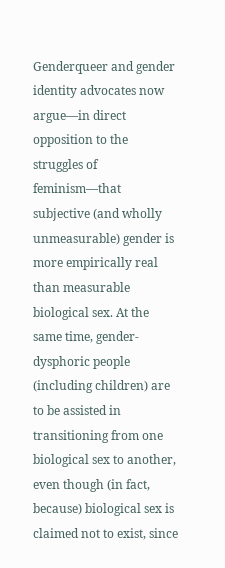Genderqueer and gender identity advocates now argue—in direct opposition to the struggles of feminism—that subjective (and wholly unmeasurable) gender is more empirically real than measurable biological sex. At the same time, gender-dysphoric people (including children) are to be assisted in transitioning from one biological sex to another, even though (in fact, because) biological sex is claimed not to exist, since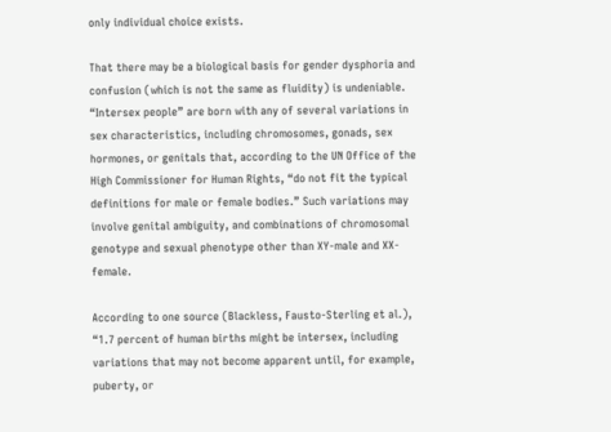only individual choice exists.

That there may be a biological basis for gender dysphoria and confusion (which is not the same as fluidity) is undeniable. “Intersex people” are born with any of several variations in sex characteristics, including chromosomes, gonads, sex hormones, or genitals that, according to the UN Office of the High Commissioner for Human Rights, “do not fit the typical definitions for male or female bodies.” Such variations may involve genital ambiguity, and combinations of chromosomal genotype and sexual phenotype other than XY-male and XX-female.

According to one source (Blackless, Fausto-Sterling et al.), “1.7 percent of human births might be intersex, including variations that may not become apparent until, for example, puberty, or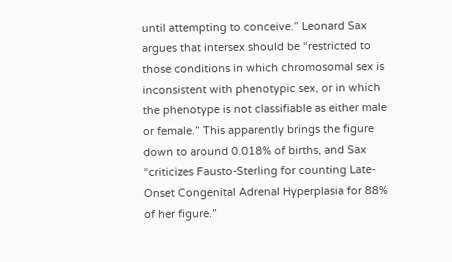until attempting to conceive.” Leonard Sax argues that intersex should be “restricted to those conditions in which chromosomal sex is inconsistent with phenotypic sex, or in which the phenotype is not classifiable as either male or female.” This apparently brings the figure down to around 0.018% of births, and Sax “criticizes Fausto-Sterling for counting Late-Onset Congenital Adrenal Hyperplasia for 88% of her figure.”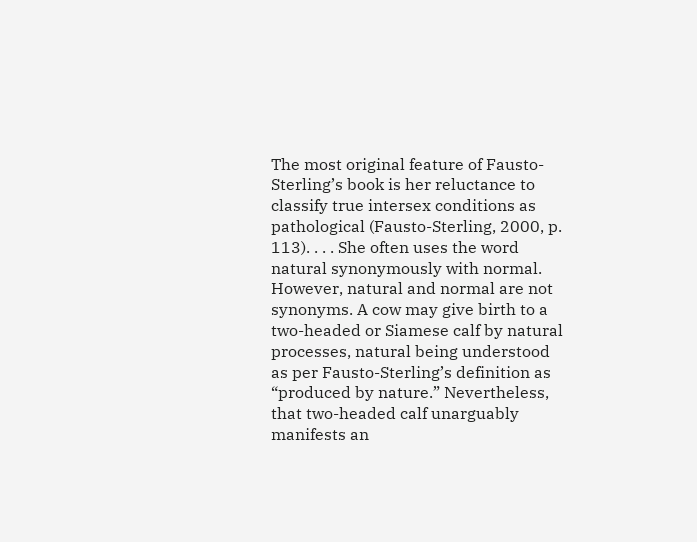The most original feature of Fausto-Sterling’s book is her reluctance to classify true intersex conditions as pathological (Fausto-Sterling, 2000, p. 113). . . . She often uses the word natural synonymously with normal. However, natural and normal are not synonyms. A cow may give birth to a two-headed or Siamese calf by natural processes, natural being understood as per Fausto-Sterling’s definition as “produced by nature.” Nevertheless, that two-headed calf unarguably manifests an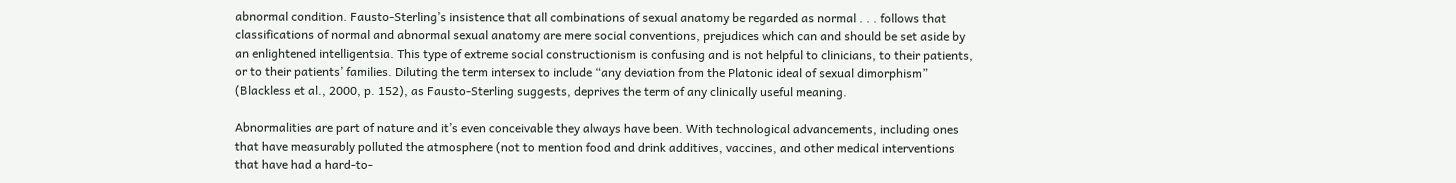abnormal condition. Fausto-Sterling’s insistence that all combinations of sexual anatomy be regarded as normal . . . follows that classifications of normal and abnormal sexual anatomy are mere social conventions, prejudices which can and should be set aside by an enlightened intelligentsia. This type of extreme social constructionism is confusing and is not helpful to clinicians, to their patients, or to their patients’ families. Diluting the term intersex to include “any deviation from the Platonic ideal of sexual dimorphism” (Blackless et al., 2000, p. 152), as Fausto-Sterling suggests, deprives the term of any clinically useful meaning.

Abnormalities are part of nature and it’s even conceivable they always have been. With technological advancements, including ones that have measurably polluted the atmosphere (not to mention food and drink additives, vaccines, and other medical interventions that have had a hard-to-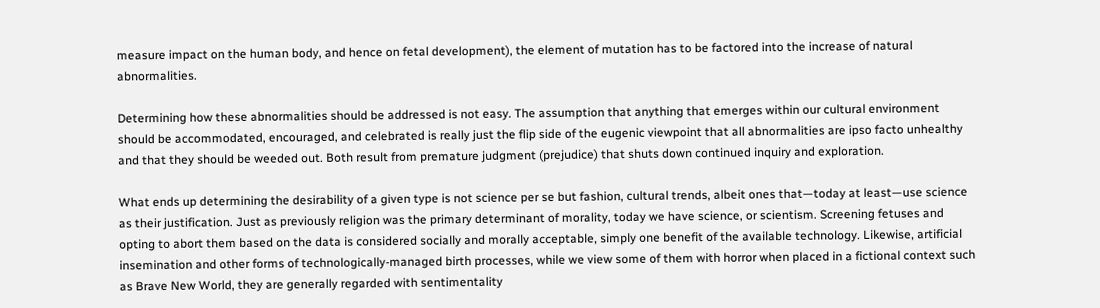measure impact on the human body, and hence on fetal development), the element of mutation has to be factored into the increase of natural abnormalities.

Determining how these abnormalities should be addressed is not easy. The assumption that anything that emerges within our cultural environment should be accommodated, encouraged, and celebrated is really just the flip side of the eugenic viewpoint that all abnormalities are ipso facto unhealthy and that they should be weeded out. Both result from premature judgment (prejudice) that shuts down continued inquiry and exploration.

What ends up determining the desirability of a given type is not science per se but fashion, cultural trends, albeit ones that—today at least—use science as their justification. Just as previously religion was the primary determinant of morality, today we have science, or scientism. Screening fetuses and opting to abort them based on the data is considered socially and morally acceptable, simply one benefit of the available technology. Likewise, artificial insemination and other forms of technologically-managed birth processes, while we view some of them with horror when placed in a fictional context such as Brave New World, they are generally regarded with sentimentality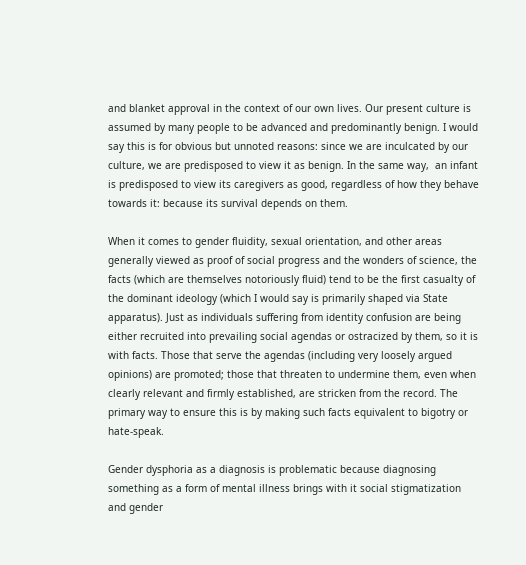and blanket approval in the context of our own lives. Our present culture is assumed by many people to be advanced and predominantly benign. I would say this is for obvious but unnoted reasons: since we are inculcated by our culture, we are predisposed to view it as benign. In the same way,  an infant is predisposed to view its caregivers as good, regardless of how they behave towards it: because its survival depends on them.

When it comes to gender fluidity, sexual orientation, and other areas generally viewed as proof of social progress and the wonders of science, the facts (which are themselves notoriously fluid) tend to be the first casualty of the dominant ideology (which I would say is primarily shaped via State apparatus). Just as individuals suffering from identity confusion are being either recruited into prevailing social agendas or ostracized by them, so it is with facts. Those that serve the agendas (including very loosely argued opinions) are promoted; those that threaten to undermine them, even when clearly relevant and firmly established, are stricken from the record. The primary way to ensure this is by making such facts equivalent to bigotry or hate-speak.

Gender dysphoria as a diagnosis is problematic because diagnosing something as a form of mental illness brings with it social stigmatization and gender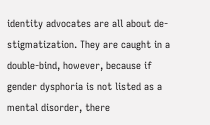identity advocates are all about de-stigmatization. They are caught in a double-bind, however, because if gender dysphoria is not listed as a mental disorder, there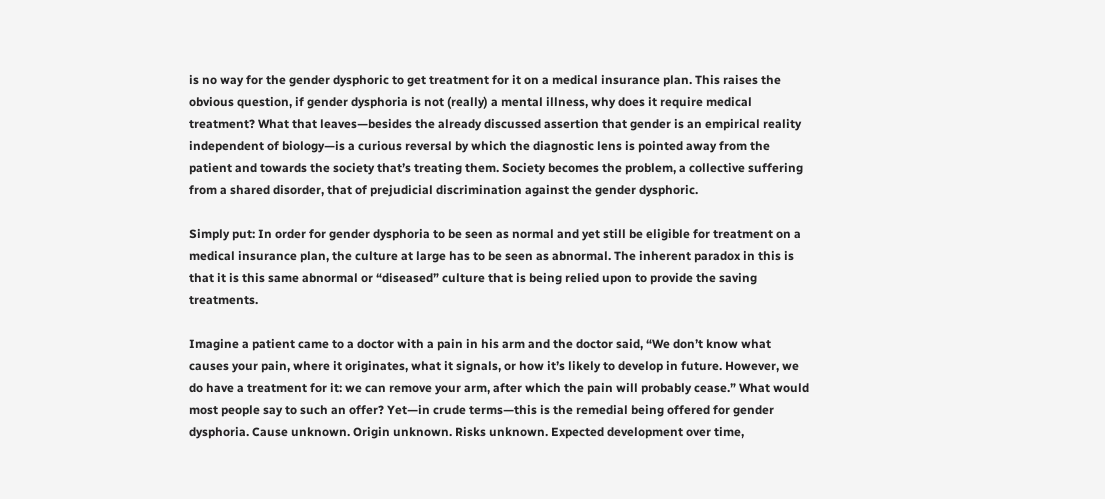is no way for the gender dysphoric to get treatment for it on a medical insurance plan. This raises the obvious question, if gender dysphoria is not (really) a mental illness, why does it require medical treatment? What that leaves—besides the already discussed assertion that gender is an empirical reality independent of biology—is a curious reversal by which the diagnostic lens is pointed away from the patient and towards the society that’s treating them. Society becomes the problem, a collective suffering from a shared disorder, that of prejudicial discrimination against the gender dysphoric.

Simply put: In order for gender dysphoria to be seen as normal and yet still be eligible for treatment on a medical insurance plan, the culture at large has to be seen as abnormal. The inherent paradox in this is that it is this same abnormal or “diseased” culture that is being relied upon to provide the saving treatments.

Imagine a patient came to a doctor with a pain in his arm and the doctor said, “We don’t know what causes your pain, where it originates, what it signals, or how it’s likely to develop in future. However, we do have a treatment for it: we can remove your arm, after which the pain will probably cease.” What would most people say to such an offer? Yet—in crude terms—this is the remedial being offered for gender dysphoria. Cause unknown. Origin unknown. Risks unknown. Expected development over time,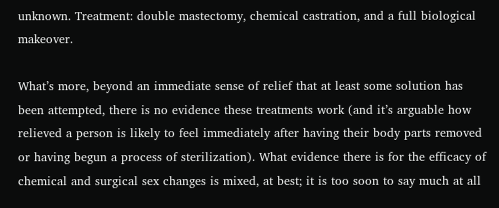unknown. Treatment: double mastectomy, chemical castration, and a full biological makeover.

What’s more, beyond an immediate sense of relief that at least some solution has been attempted, there is no evidence these treatments work (and it’s arguable how relieved a person is likely to feel immediately after having their body parts removed or having begun a process of sterilization). What evidence there is for the efficacy of chemical and surgical sex changes is mixed, at best; it is too soon to say much at all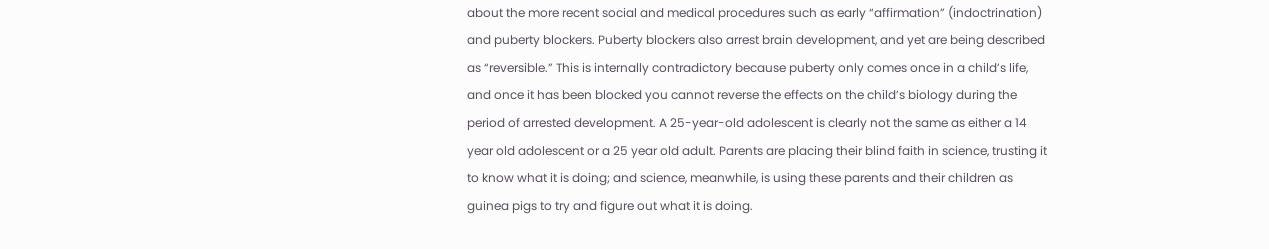about the more recent social and medical procedures such as early “affirmation” (indoctrination) and puberty blockers. Puberty blockers also arrest brain development, and yet are being described as “reversible.” This is internally contradictory because puberty only comes once in a child’s life, and once it has been blocked you cannot reverse the effects on the child’s biology during the period of arrested development. A 25-year-old adolescent is clearly not the same as either a 14 year old adolescent or a 25 year old adult. Parents are placing their blind faith in science, trusting it to know what it is doing; and science, meanwhile, is using these parents and their children as guinea pigs to try and figure out what it is doing.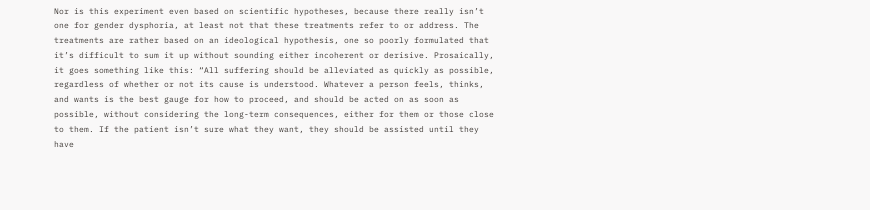Nor is this experiment even based on scientific hypotheses, because there really isn’t one for gender dysphoria, at least not that these treatments refer to or address. The treatments are rather based on an ideological hypothesis, one so poorly formulated that it’s difficult to sum it up without sounding either incoherent or derisive. Prosaically, it goes something like this: “All suffering should be alleviated as quickly as possible, regardless of whether or not its cause is understood. Whatever a person feels, thinks, and wants is the best gauge for how to proceed, and should be acted on as soon as possible, without considering the long-term consequences, either for them or those close to them. If the patient isn’t sure what they want, they should be assisted until they have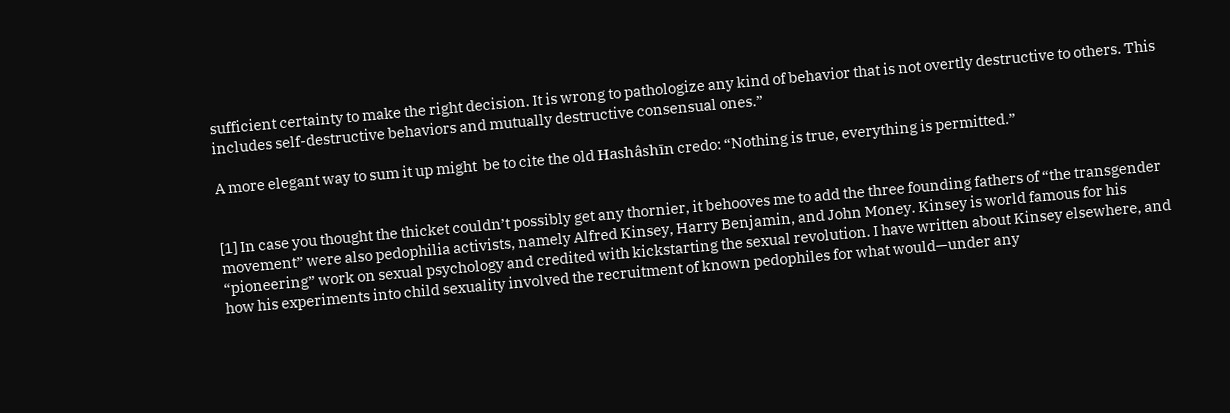sufficient certainty to make the right decision. It is wrong to pathologize any kind of behavior that is not overtly destructive to others. This includes self-destructive behaviors and mutually destructive consensual ones.”

A more elegant way to sum it up might  be to cite the old Hashâshīn credo: “Nothing is true, everything is permitted.”


[1] In case you thought the thicket couldn’t possibly get any thornier, it behooves me to add the three founding fathers of “the transgender movement” were also pedophilia activists, namely Alfred Kinsey, Harry Benjamin, and John Money. Kinsey is world famous for his “pioneering” work on sexual psychology and credited with kickstarting the sexual revolution. I have written about Kinsey elsewhere, and how his experiments into child sexuality involved the recruitment of known pedophiles for what would—under any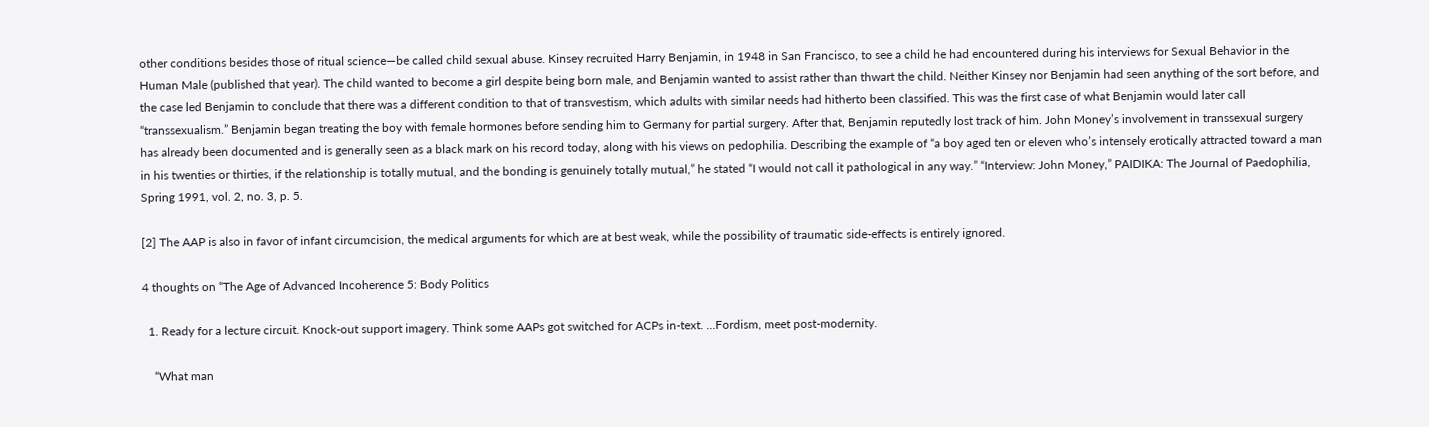other conditions besides those of ritual science—be called child sexual abuse. Kinsey recruited Harry Benjamin, in 1948 in San Francisco, to see a child he had encountered during his interviews for Sexual Behavior in the Human Male (published that year). The child wanted to become a girl despite being born male, and Benjamin wanted to assist rather than thwart the child. Neither Kinsey nor Benjamin had seen anything of the sort before, and the case led Benjamin to conclude that there was a different condition to that of transvestism, which adults with similar needs had hitherto been classified. This was the first case of what Benjamin would later call “transsexualism.” Benjamin began treating the boy with female hormones before sending him to Germany for partial surgery. After that, Benjamin reputedly lost track of him. John Money’s involvement in transsexual surgery has already been documented and is generally seen as a black mark on his record today, along with his views on pedophilia. Describing the example of “a boy aged ten or eleven who’s intensely erotically attracted toward a man in his twenties or thirties, if the relationship is totally mutual, and the bonding is genuinely totally mutual,” he stated “I would not call it pathological in any way.” “Interview: John Money,” PAIDIKA: The Journal of Paedophilia, Spring 1991, vol. 2, no. 3, p. 5.

[2] The AAP is also in favor of infant circumcision, the medical arguments for which are at best weak, while the possibility of traumatic side-effects is entirely ignored.

4 thoughts on “The Age of Advanced Incoherence 5: Body Politics

  1. Ready for a lecture circuit. Knock-out support imagery. Think some AAPs got switched for ACPs in-text. …Fordism, meet post-modernity.

    “What man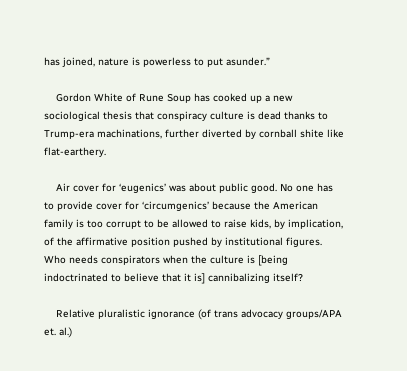has joined, nature is powerless to put asunder.”

    Gordon White of Rune Soup has cooked up a new sociological thesis that conspiracy culture is dead thanks to Trump-era machinations, further diverted by cornball shite like flat-earthery.

    Air cover for ‘eugenics’ was about public good. No one has to provide cover for ‘circumgenics’ because the American family is too corrupt to be allowed to raise kids, by implication, of the affirmative position pushed by institutional figures. Who needs conspirators when the culture is [being indoctrinated to believe that it is] cannibalizing itself?

    Relative pluralistic ignorance (of trans advocacy groups/APA et. al.)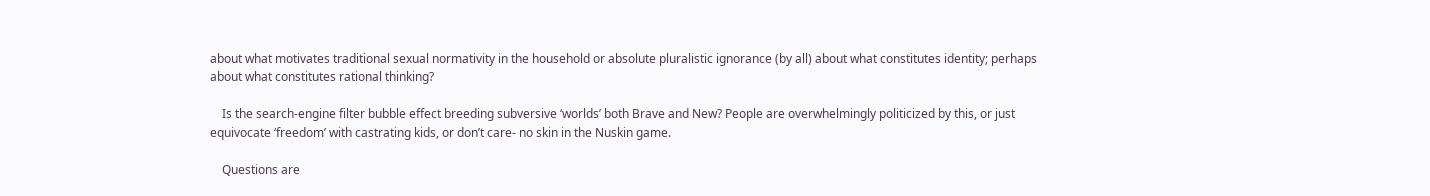about what motivates traditional sexual normativity in the household or absolute pluralistic ignorance (by all) about what constitutes identity; perhaps about what constitutes rational thinking?

    Is the search-engine filter bubble effect breeding subversive ‘worlds’ both Brave and New? People are overwhelmingly politicized by this, or just equivocate ‘freedom’ with castrating kids, or don’t care- no skin in the Nuskin game.

    Questions are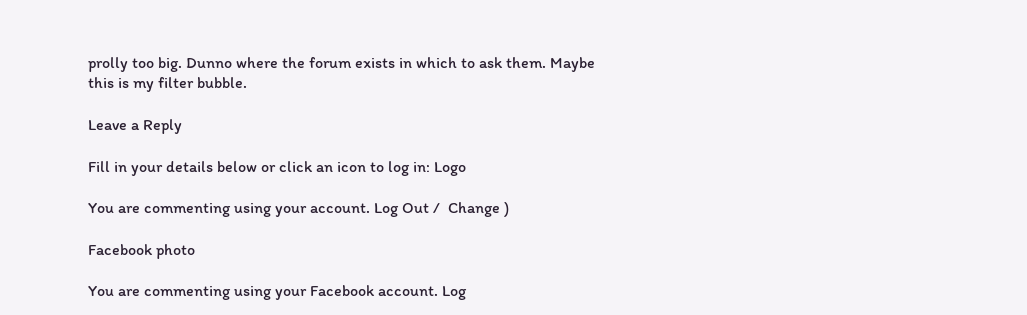prolly too big. Dunno where the forum exists in which to ask them. Maybe this is my filter bubble.

Leave a Reply

Fill in your details below or click an icon to log in: Logo

You are commenting using your account. Log Out /  Change )

Facebook photo

You are commenting using your Facebook account. Log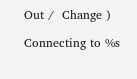Out /  Change )

Connecting to %s